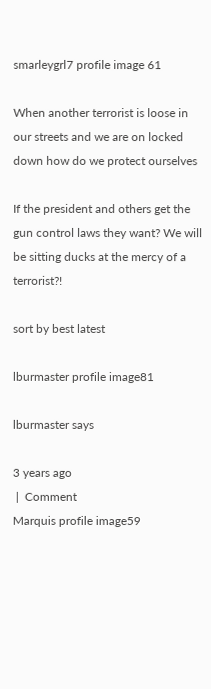smarleygrl7 profile image 61

When another terrorist is loose in our streets and we are on locked down how do we protect ourselves

If the president and others get the gun control laws they want? We will be sitting ducks at the mercy of a terrorist?!

sort by best latest

lburmaster profile image81

lburmaster says

3 years ago
 |  Comment
Marquis profile image59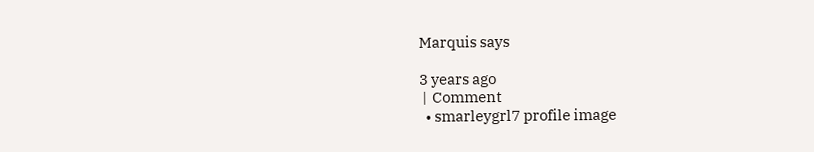Marquis says

3 years ago
 |  Comment
  • smarleygrl7 profile image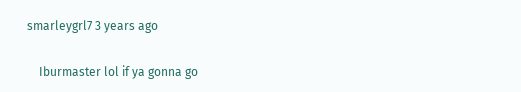smarleygrl7 3 years ago

    Iburmaster lol if ya gonna go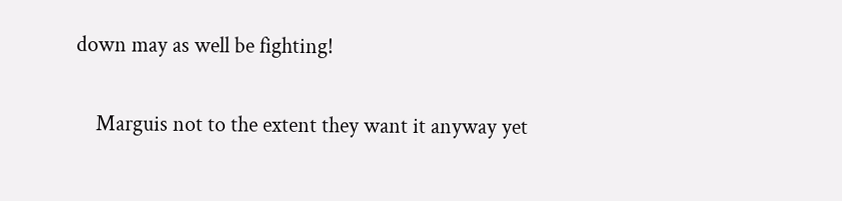down may as well be fighting!

    Marguis not to the extent they want it anyway yet